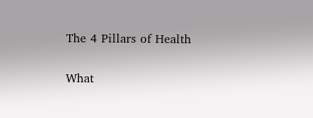The 4 Pillars of Health

What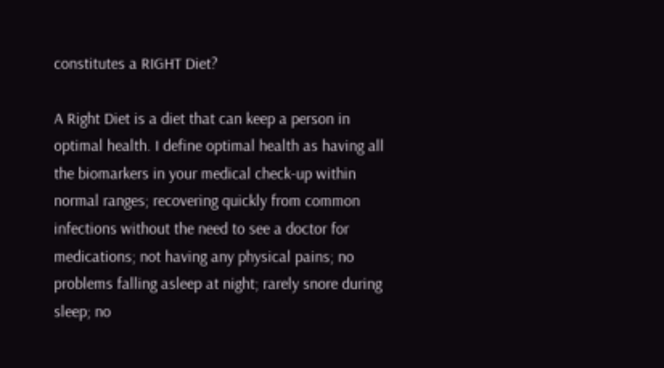constitutes a RIGHT Diet?

A Right Diet is a diet that can keep a person in optimal health. I define optimal health as having all the biomarkers in your medical check-up within normal ranges; recovering quickly from common infections without the need to see a doctor for medications; not having any physical pains; no problems falling asleep at night; rarely snore during sleep; no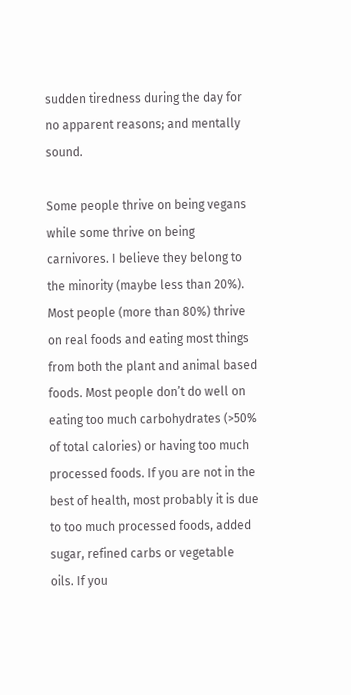sudden tiredness during the day for no apparent reasons; and mentally sound.

Some people thrive on being vegans while some thrive on being carnivores. I believe they belong to the minority (maybe less than 20%). Most people (more than 80%) thrive on real foods and eating most things from both the plant and animal based foods. Most people don’t do well on eating too much carbohydrates (>50% of total calories) or having too much processed foods. If you are not in the best of health, most probably it is due to too much processed foods, added sugar, refined carbs or vegetable oils. If you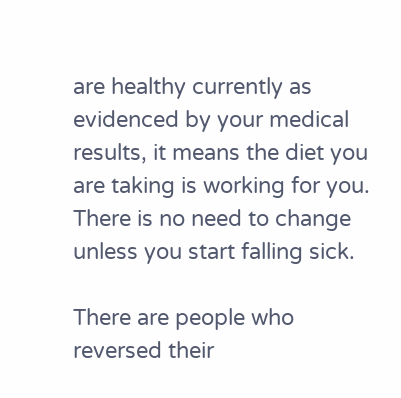are healthy currently as evidenced by your medical results, it means the diet you are taking is working for you. There is no need to change unless you start falling sick.

There are people who reversed their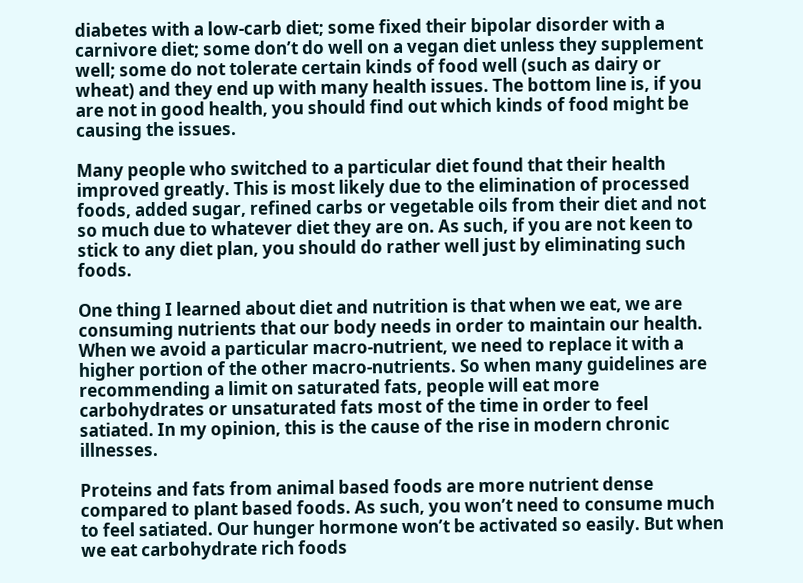diabetes with a low-carb diet; some fixed their bipolar disorder with a carnivore diet; some don’t do well on a vegan diet unless they supplement well; some do not tolerate certain kinds of food well (such as dairy or wheat) and they end up with many health issues. The bottom line is, if you are not in good health, you should find out which kinds of food might be causing the issues.

Many people who switched to a particular diet found that their health improved greatly. This is most likely due to the elimination of processed foods, added sugar, refined carbs or vegetable oils from their diet and not so much due to whatever diet they are on. As such, if you are not keen to stick to any diet plan, you should do rather well just by eliminating such foods.

One thing I learned about diet and nutrition is that when we eat, we are consuming nutrients that our body needs in order to maintain our health. When we avoid a particular macro-nutrient, we need to replace it with a higher portion of the other macro-nutrients. So when many guidelines are recommending a limit on saturated fats, people will eat more carbohydrates or unsaturated fats most of the time in order to feel satiated. In my opinion, this is the cause of the rise in modern chronic illnesses.

Proteins and fats from animal based foods are more nutrient dense compared to plant based foods. As such, you won’t need to consume much to feel satiated. Our hunger hormone won’t be activated so easily. But when we eat carbohydrate rich foods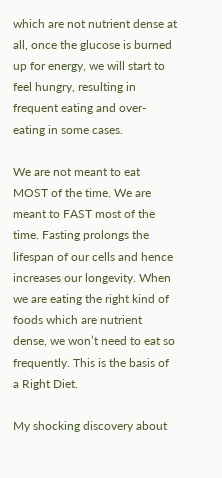which are not nutrient dense at all, once the glucose is burned up for energy, we will start to feel hungry, resulting in frequent eating and over-eating in some cases.

We are not meant to eat MOST of the time. We are meant to FAST most of the time. Fasting prolongs the lifespan of our cells and hence increases our longevity. When we are eating the right kind of foods which are nutrient dense, we won’t need to eat so frequently. This is the basis of a Right Diet.

My shocking discovery about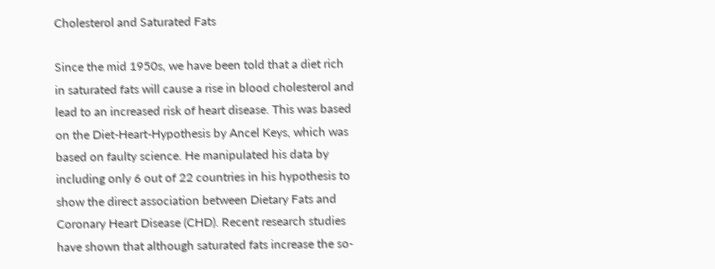Cholesterol and Saturated Fats

Since the mid 1950s, we have been told that a diet rich in saturated fats will cause a rise in blood cholesterol and lead to an increased risk of heart disease. This was based on the Diet-Heart-Hypothesis by Ancel Keys, which was based on faulty science. He manipulated his data by including only 6 out of 22 countries in his hypothesis to show the direct association between Dietary Fats and Coronary Heart Disease (CHD). Recent research studies have shown that although saturated fats increase the so-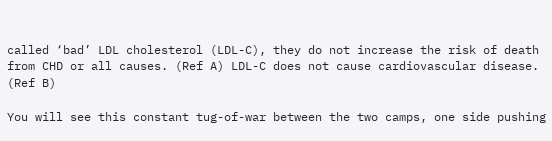called ‘bad’ LDL cholesterol (LDL-C), they do not increase the risk of death from CHD or all causes. (Ref A) LDL-C does not cause cardiovascular disease. (Ref B)

You will see this constant tug-of-war between the two camps, one side pushing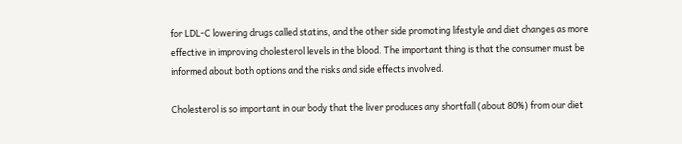for LDL-C lowering drugs called statins, and the other side promoting lifestyle and diet changes as more effective in improving cholesterol levels in the blood. The important thing is that the consumer must be informed about both options and the risks and side effects involved.

Cholesterol is so important in our body that the liver produces any shortfall (about 80%) from our diet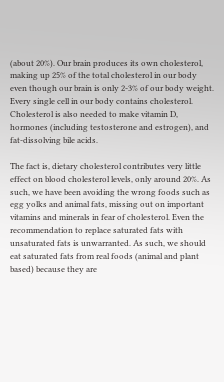(about 20%). Our brain produces its own cholesterol, making up 25% of the total cholesterol in our body even though our brain is only 2-3% of our body weight. Every single cell in our body contains cholesterol. Cholesterol is also needed to make vitamin D, hormones (including testosterone and estrogen), and fat-dissolving bile acids.

The fact is, dietary cholesterol contributes very little effect on blood cholesterol levels, only around 20%. As such, we have been avoiding the wrong foods such as egg yolks and animal fats, missing out on important vitamins and minerals in fear of cholesterol. Even the recommendation to replace saturated fats with unsaturated fats is unwarranted. As such, we should eat saturated fats from real foods (animal and plant based) because they are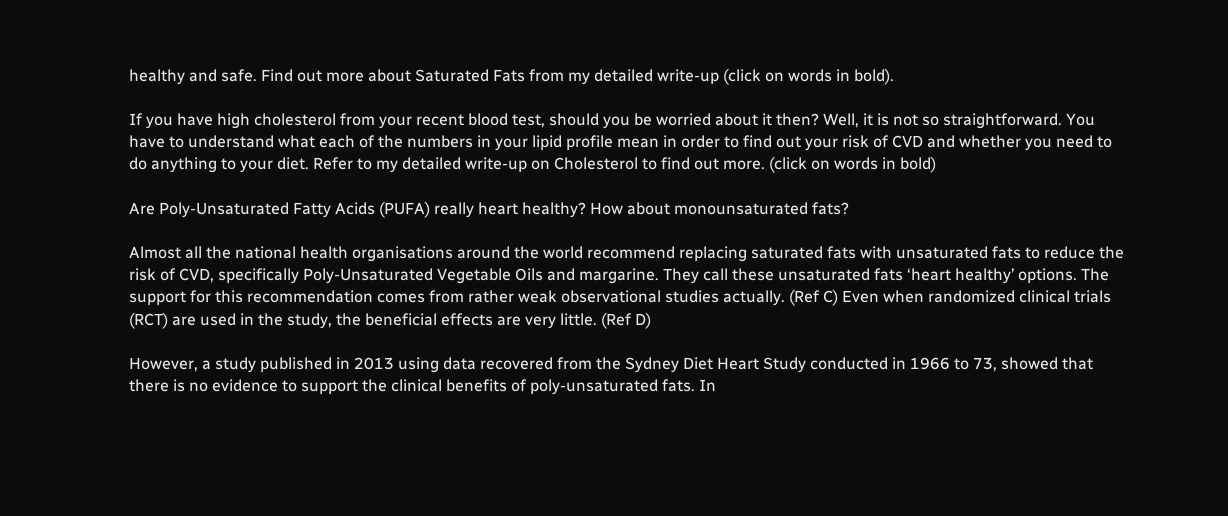healthy and safe. Find out more about Saturated Fats from my detailed write-up (click on words in bold).

If you have high cholesterol from your recent blood test, should you be worried about it then? Well, it is not so straightforward. You have to understand what each of the numbers in your lipid profile mean in order to find out your risk of CVD and whether you need to do anything to your diet. Refer to my detailed write-up on Cholesterol to find out more. (click on words in bold)

Are Poly-Unsaturated Fatty Acids (PUFA) really heart healthy? How about monounsaturated fats?

Almost all the national health organisations around the world recommend replacing saturated fats with unsaturated fats to reduce the risk of CVD, specifically Poly-Unsaturated Vegetable Oils and margarine. They call these unsaturated fats ‘heart healthy’ options. The support for this recommendation comes from rather weak observational studies actually. (Ref C) Even when randomized clinical trials (RCT) are used in the study, the beneficial effects are very little. (Ref D)

However, a study published in 2013 using data recovered from the Sydney Diet Heart Study conducted in 1966 to 73, showed that there is no evidence to support the clinical benefits of poly-unsaturated fats. In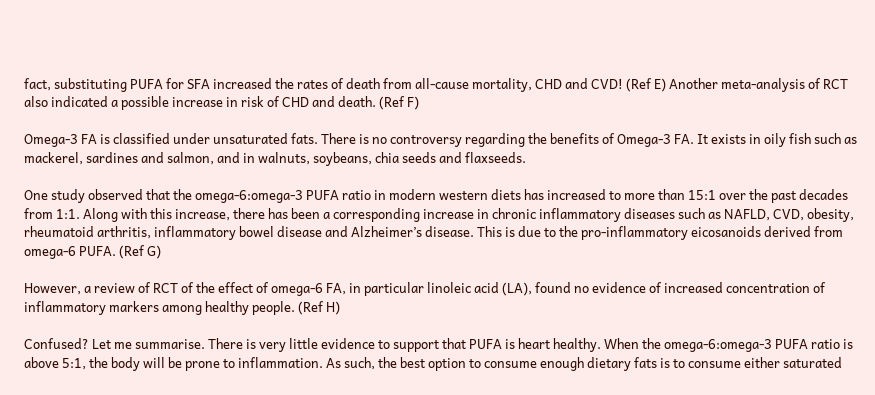fact, substituting PUFA for SFA increased the rates of death from all-cause mortality, CHD and CVD! (Ref E) Another meta-analysis of RCT also indicated a possible increase in risk of CHD and death. (Ref F)

Omega-3 FA is classified under unsaturated fats. There is no controversy regarding the benefits of Omega-3 FA. It exists in oily fish such as mackerel, sardines and salmon, and in walnuts, soybeans, chia seeds and flaxseeds.

One study observed that the omega-6:omega-3 PUFA ratio in modern western diets has increased to more than 15:1 over the past decades from 1:1. Along with this increase, there has been a corresponding increase in chronic inflammatory diseases such as NAFLD, CVD, obesity, rheumatoid arthritis, inflammatory bowel disease and Alzheimer’s disease. This is due to the pro-inflammatory eicosanoids derived from omega-6 PUFA. (Ref G)

However, a review of RCT of the effect of omega-6 FA, in particular linoleic acid (LA), found no evidence of increased concentration of inflammatory markers among healthy people. (Ref H)

Confused? Let me summarise. There is very little evidence to support that PUFA is heart healthy. When the omega-6:omega-3 PUFA ratio is above 5:1, the body will be prone to inflammation. As such, the best option to consume enough dietary fats is to consume either saturated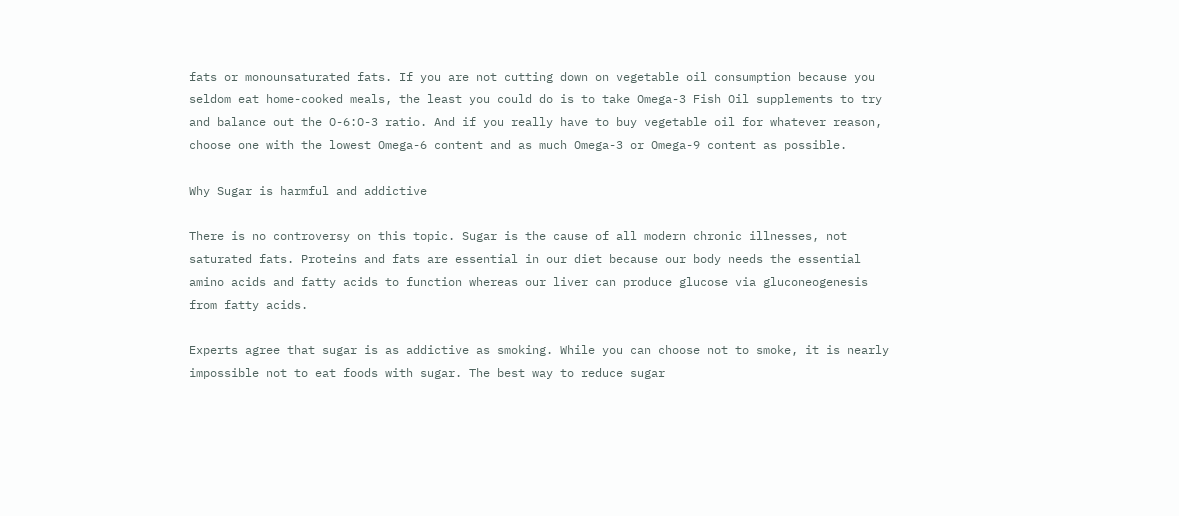fats or monounsaturated fats. If you are not cutting down on vegetable oil consumption because you seldom eat home-cooked meals, the least you could do is to take Omega-3 Fish Oil supplements to try and balance out the O-6:O-3 ratio. And if you really have to buy vegetable oil for whatever reason, choose one with the lowest Omega-6 content and as much Omega-3 or Omega-9 content as possible.

Why Sugar is harmful and addictive

There is no controversy on this topic. Sugar is the cause of all modern chronic illnesses, not saturated fats. Proteins and fats are essential in our diet because our body needs the essential amino acids and fatty acids to function whereas our liver can produce glucose via gluconeogenesis from fatty acids.

Experts agree that sugar is as addictive as smoking. While you can choose not to smoke, it is nearly impossible not to eat foods with sugar. The best way to reduce sugar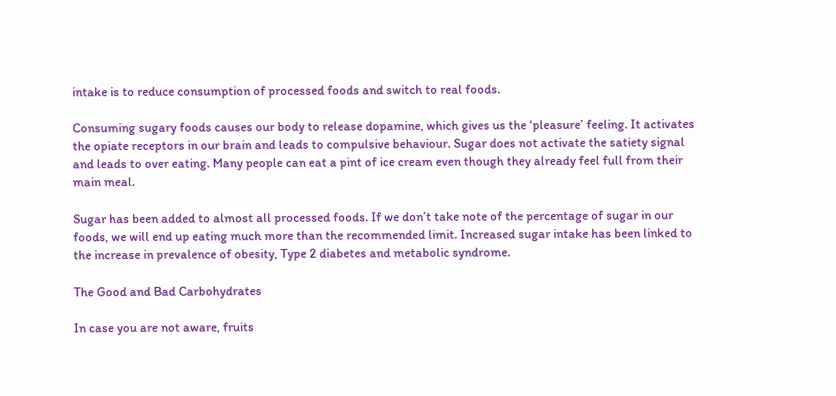intake is to reduce consumption of processed foods and switch to real foods.

Consuming sugary foods causes our body to release dopamine, which gives us the ‘pleasure’ feeling. It activates the opiate receptors in our brain and leads to compulsive behaviour. Sugar does not activate the satiety signal and leads to over eating. Many people can eat a pint of ice cream even though they already feel full from their main meal.

Sugar has been added to almost all processed foods. If we don’t take note of the percentage of sugar in our foods, we will end up eating much more than the recommended limit. Increased sugar intake has been linked to the increase in prevalence of obesity, Type 2 diabetes and metabolic syndrome.

The Good and Bad Carbohydrates

In case you are not aware, fruits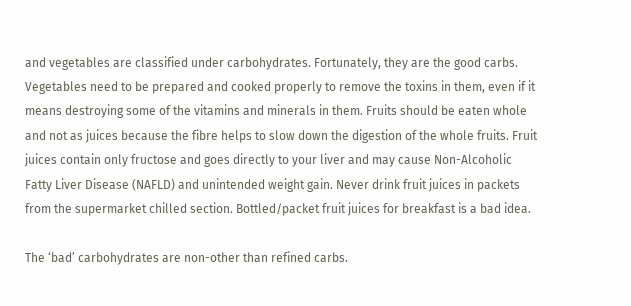and vegetables are classified under carbohydrates. Fortunately, they are the good carbs. Vegetables need to be prepared and cooked properly to remove the toxins in them, even if it means destroying some of the vitamins and minerals in them. Fruits should be eaten whole and not as juices because the fibre helps to slow down the digestion of the whole fruits. Fruit juices contain only fructose and goes directly to your liver and may cause Non-Alcoholic Fatty Liver Disease (NAFLD) and unintended weight gain. Never drink fruit juices in packets from the supermarket chilled section. Bottled/packet fruit juices for breakfast is a bad idea.

The ‘bad’ carbohydrates are non-other than refined carbs.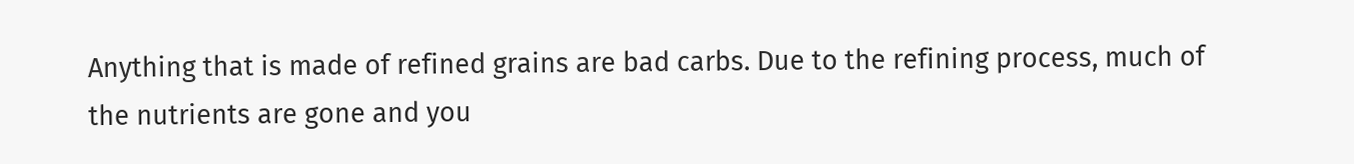Anything that is made of refined grains are bad carbs. Due to the refining process, much of the nutrients are gone and you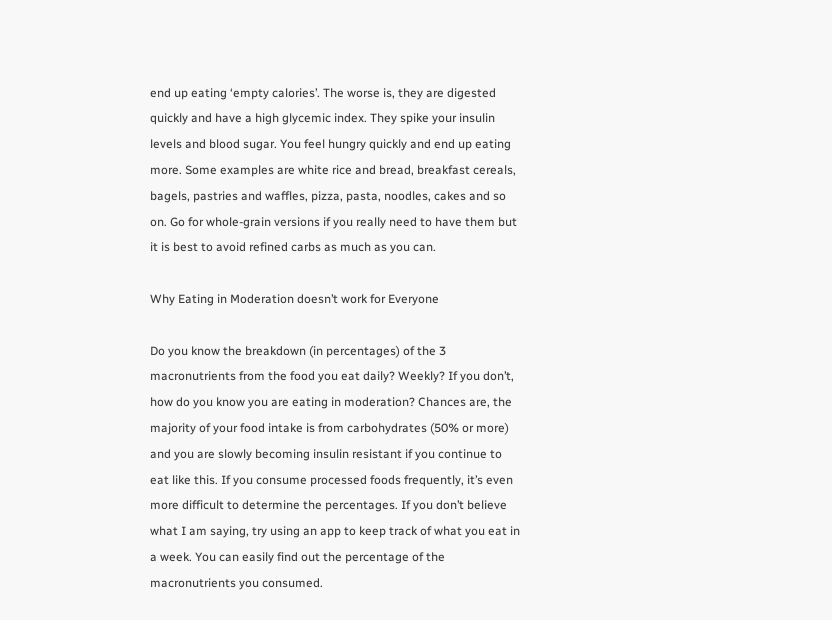end up eating ‘empty calories’. The worse is, they are digested quickly and have a high glycemic index. They spike your insulin levels and blood sugar. You feel hungry quickly and end up eating more. Some examples are white rice and bread, breakfast cereals, bagels, pastries and waffles, pizza, pasta, noodles, cakes and so on. Go for whole-grain versions if you really need to have them but it is best to avoid refined carbs as much as you can.

Why Eating in Moderation doesn’t work for Everyone

Do you know the breakdown (in percentages) of the 3 macronutrients from the food you eat daily? Weekly? If you don’t, how do you know you are eating in moderation? Chances are, the majority of your food intake is from carbohydrates (50% or more) and you are slowly becoming insulin resistant if you continue to eat like this. If you consume processed foods frequently, it’s even more difficult to determine the percentages. If you don’t believe what I am saying, try using an app to keep track of what you eat in a week. You can easily find out the percentage of the macronutrients you consumed.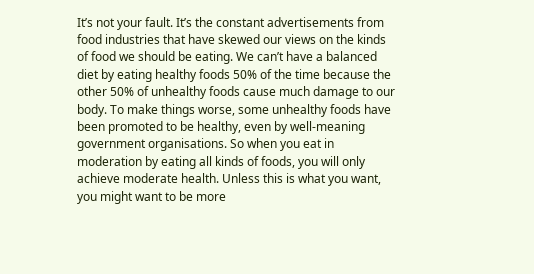It’s not your fault. It’s the constant advertisements from food industries that have skewed our views on the kinds of food we should be eating. We can’t have a balanced diet by eating healthy foods 50% of the time because the other 50% of unhealthy foods cause much damage to our body. To make things worse, some unhealthy foods have been promoted to be healthy, even by well-meaning government organisations. So when you eat in moderation by eating all kinds of foods, you will only achieve moderate health. Unless this is what you want, you might want to be more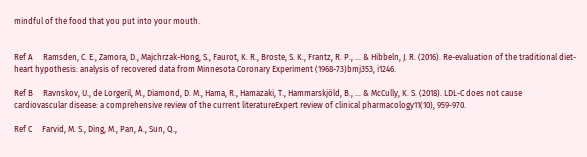mindful of the food that you put into your mouth.


Ref A     Ramsden, C. E., Zamora, D., Majchrzak-Hong, S., Faurot, K. R., Broste, S. K., Frantz, R. P., … & Hibbeln, J. R. (2016). Re-evaluation of the traditional diet-heart hypothesis: analysis of recovered data from Minnesota Coronary Experiment (1968-73)bmj353, i1246.

Ref B     Ravnskov, U., de Lorgeril, M., Diamond, D. M., Hama, R., Hamazaki, T., Hammarskjöld, B., … & McCully, K. S. (2018). LDL-C does not cause cardiovascular disease: a comprehensive review of the current literatureExpert review of clinical pharmacology11(10), 959-970.

Ref C     Farvid, M. S., Ding, M., Pan, A., Sun, Q.,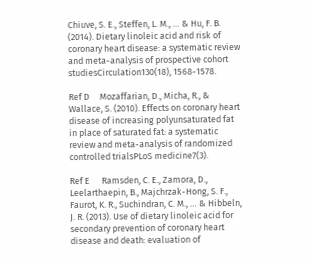Chiuve, S. E., Steffen, L. M., … & Hu, F. B. (2014). Dietary linoleic acid and risk of coronary heart disease: a systematic review and meta-analysis of prospective cohort studiesCirculation130(18), 1568-1578.

Ref D     Mozaffarian, D., Micha, R., & Wallace, S. (2010). Effects on coronary heart disease of increasing polyunsaturated fat in place of saturated fat: a systematic review and meta-analysis of randomized controlled trialsPLoS medicine7(3).

Ref E      Ramsden, C. E., Zamora, D., Leelarthaepin, B., Majchrzak-Hong, S. F., Faurot, K. R., Suchindran, C. M., … & Hibbeln, J. R. (2013). Use of dietary linoleic acid for secondary prevention of coronary heart disease and death: evaluation of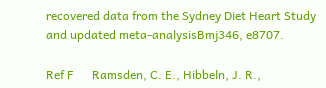recovered data from the Sydney Diet Heart Study and updated meta-analysisBmj346, e8707.

Ref F      Ramsden, C. E., Hibbeln, J. R.,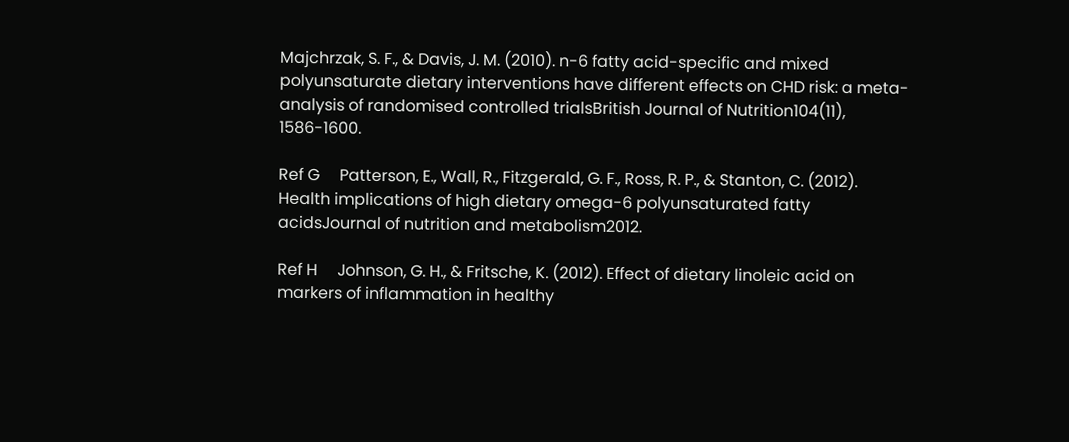Majchrzak, S. F., & Davis, J. M. (2010). n-6 fatty acid-specific and mixed polyunsaturate dietary interventions have different effects on CHD risk: a meta-analysis of randomised controlled trialsBritish Journal of Nutrition104(11), 1586-1600.

Ref G     Patterson, E., Wall, R., Fitzgerald, G. F., Ross, R. P., & Stanton, C. (2012). Health implications of high dietary omega-6 polyunsaturated fatty acidsJournal of nutrition and metabolism2012.

Ref H     Johnson, G. H., & Fritsche, K. (2012). Effect of dietary linoleic acid on markers of inflammation in healthy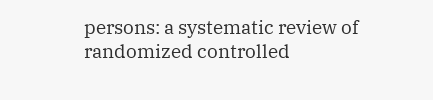persons: a systematic review of randomized controlled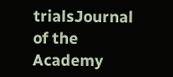trialsJournal of the Academy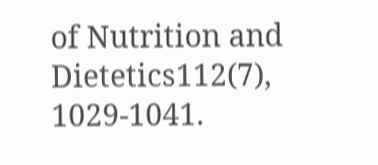of Nutrition and Dietetics112(7), 1029-1041.